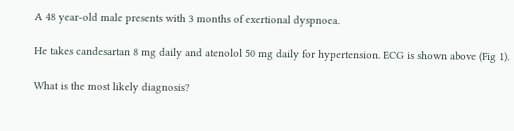A 48 year-old male presents with 3 months of exertional dyspnoea.

He takes candesartan 8 mg daily and atenolol 50 mg daily for hypertension. ECG is shown above (Fig 1).

What is the most likely diagnosis?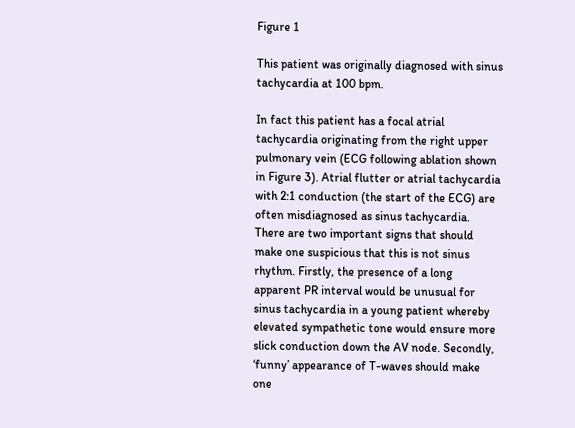Figure 1

This patient was originally diagnosed with sinus tachycardia at 100 bpm.

In fact this patient has a focal atrial tachycardia originating from the right upper pulmonary vein (ECG following ablation shown in Figure 3). Atrial flutter or atrial tachycardia with 2:1 conduction (the start of the ECG) are often misdiagnosed as sinus tachycardia. There are two important signs that should make one suspicious that this is not sinus rhythm. Firstly, the presence of a long apparent PR interval would be unusual for sinus tachycardia in a young patient whereby elevated sympathetic tone would ensure more slick conduction down the AV node. Secondly, ‘funny’ appearance of T-waves should make one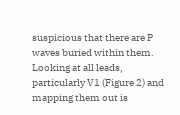suspicious that there are P waves buried within them. Looking at all leads, particularly V1 (Figure 2) and mapping them out is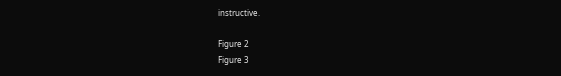instructive.

Figure 2
Figure 3